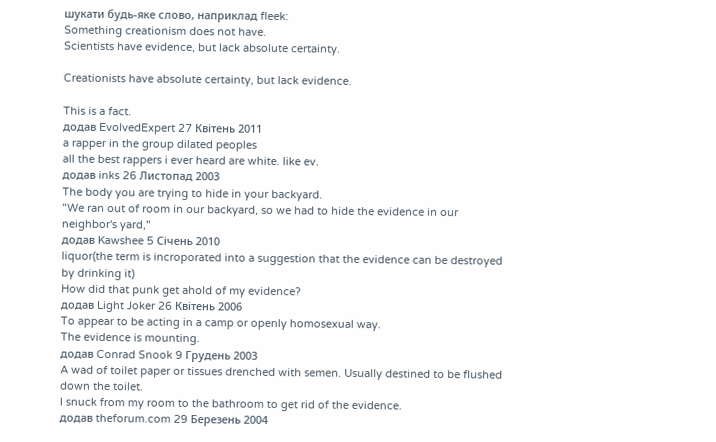шукати будь-яке слово, наприклад fleek:
Something creationism does not have.
Scientists have evidence, but lack absolute certainty.

Creationists have absolute certainty, but lack evidence.

This is a fact.
додав EvolvedExpert 27 Квітень 2011
a rapper in the group dilated peoples
all the best rappers i ever heard are white. like ev.
додав inks 26 Листопад 2003
The body you are trying to hide in your backyard.
"We ran out of room in our backyard, so we had to hide the evidence in our neighbor's yard,"
додав Kawshee 5 Січень 2010
liquor(the term is incroporated into a suggestion that the evidence can be destroyed by drinking it)
How did that punk get ahold of my evidence?
додав Light Joker 26 Квітень 2006
To appear to be acting in a camp or openly homosexual way.
The evidence is mounting.
додав Conrad Snook 9 Грудень 2003
A wad of toilet paper or tissues drenched with semen. Usually destined to be flushed down the toilet.
I snuck from my room to the bathroom to get rid of the evidence.
додав theforum.com 29 Березень 2004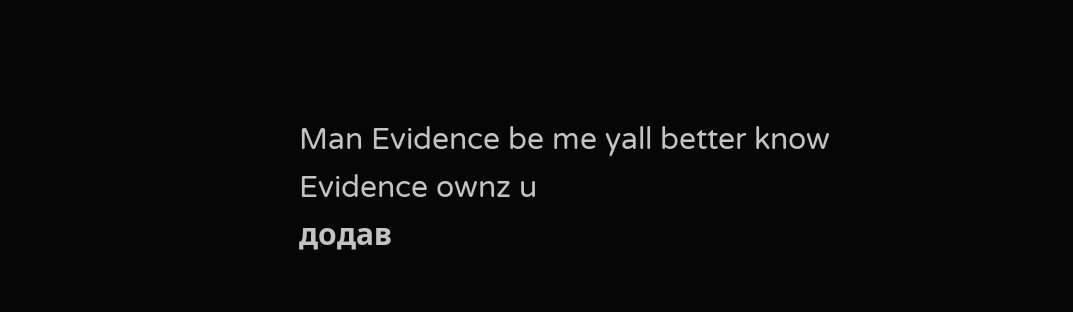Man Evidence be me yall better know
Evidence ownz u
додав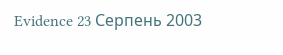Evidence 23 Серпень 2003